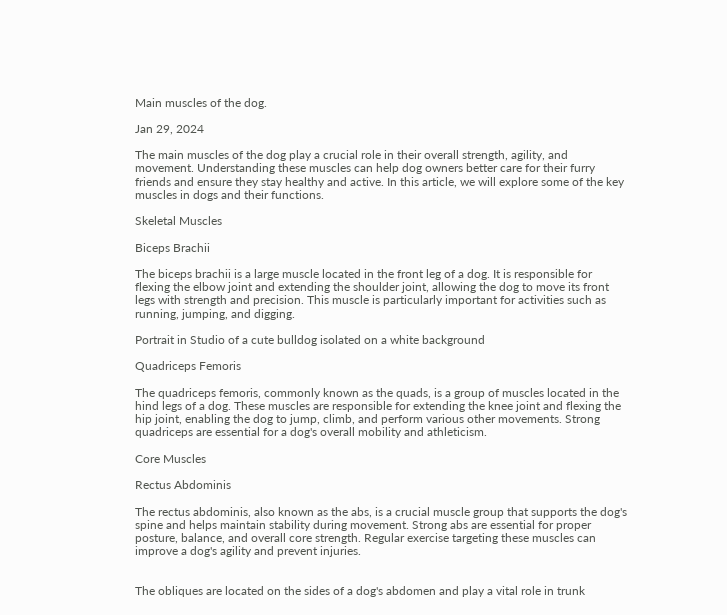Main muscles of the dog.

Jan 29, 2024

The main muscles of the dog play a crucial role in their overall strength, agility, and movement. Understanding these muscles can help dog owners better care for their furry friends and ensure they stay healthy and active. In this article, we will explore some of the key muscles in dogs and their functions.

Skeletal Muscles

Biceps Brachii

The biceps brachii is a large muscle located in the front leg of a dog. It is responsible for flexing the elbow joint and extending the shoulder joint, allowing the dog to move its front legs with strength and precision. This muscle is particularly important for activities such as running, jumping, and digging.

Portrait in Studio of a cute bulldog isolated on a white background

Quadriceps Femoris

The quadriceps femoris, commonly known as the quads, is a group of muscles located in the hind legs of a dog. These muscles are responsible for extending the knee joint and flexing the hip joint, enabling the dog to jump, climb, and perform various other movements. Strong quadriceps are essential for a dog's overall mobility and athleticism.

Core Muscles

Rectus Abdominis

The rectus abdominis, also known as the abs, is a crucial muscle group that supports the dog's spine and helps maintain stability during movement. Strong abs are essential for proper posture, balance, and overall core strength. Regular exercise targeting these muscles can improve a dog's agility and prevent injuries.


The obliques are located on the sides of a dog's abdomen and play a vital role in trunk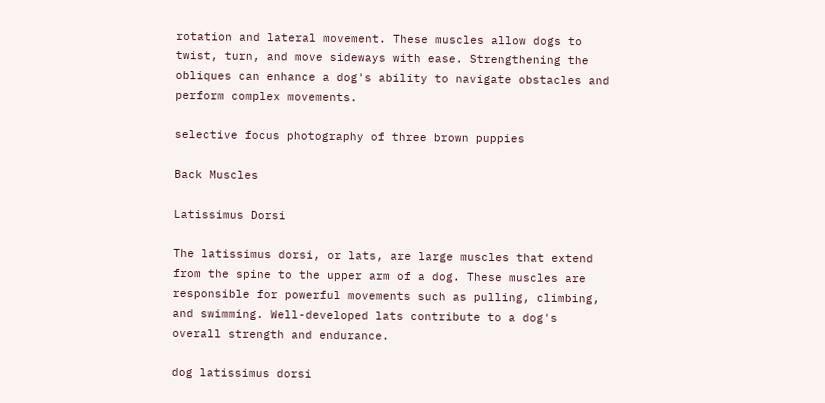rotation and lateral movement. These muscles allow dogs to twist, turn, and move sideways with ease. Strengthening the obliques can enhance a dog's ability to navigate obstacles and perform complex movements.

selective focus photography of three brown puppies

Back Muscles

Latissimus Dorsi

The latissimus dorsi, or lats, are large muscles that extend from the spine to the upper arm of a dog. These muscles are responsible for powerful movements such as pulling, climbing, and swimming. Well-developed lats contribute to a dog's overall strength and endurance.

dog latissimus dorsi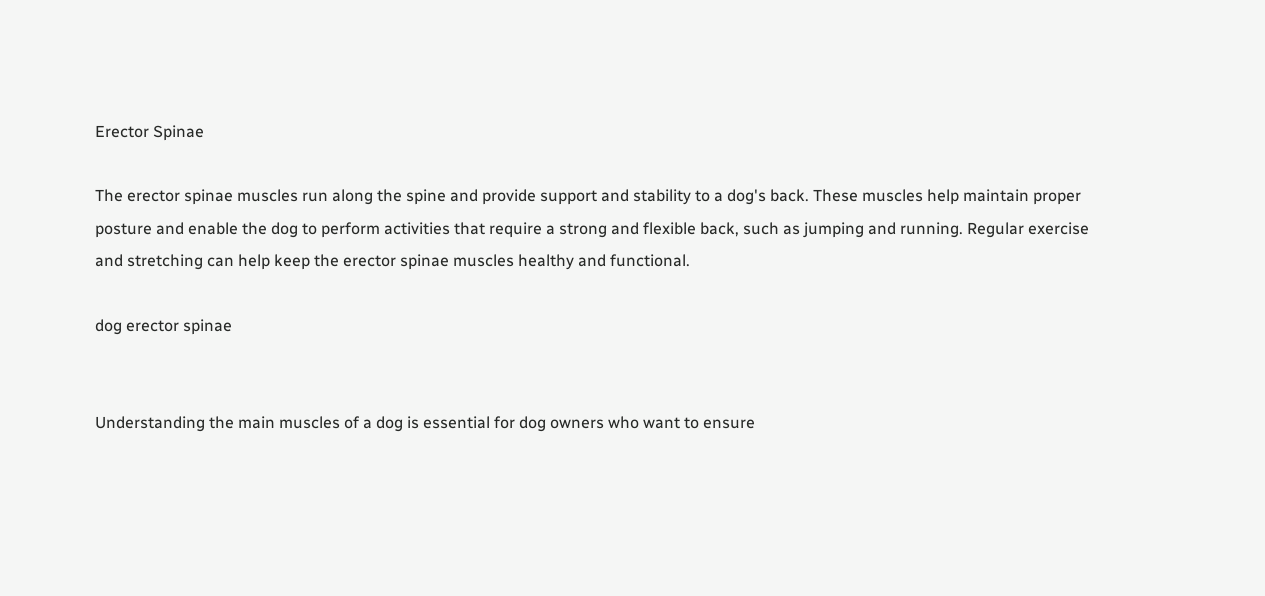Erector Spinae

The erector spinae muscles run along the spine and provide support and stability to a dog's back. These muscles help maintain proper posture and enable the dog to perform activities that require a strong and flexible back, such as jumping and running. Regular exercise and stretching can help keep the erector spinae muscles healthy and functional.

dog erector spinae


Understanding the main muscles of a dog is essential for dog owners who want to ensure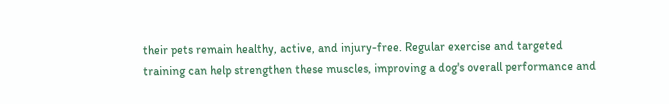their pets remain healthy, active, and injury-free. Regular exercise and targeted training can help strengthen these muscles, improving a dog's overall performance and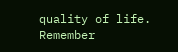quality of life. Remember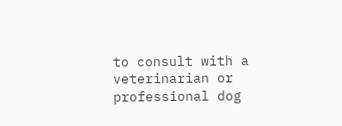to consult with a veterinarian or professional dog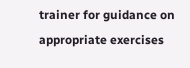trainer for guidance on appropriate exercises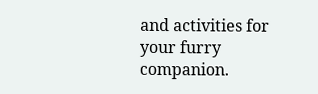and activities for your furry companion.